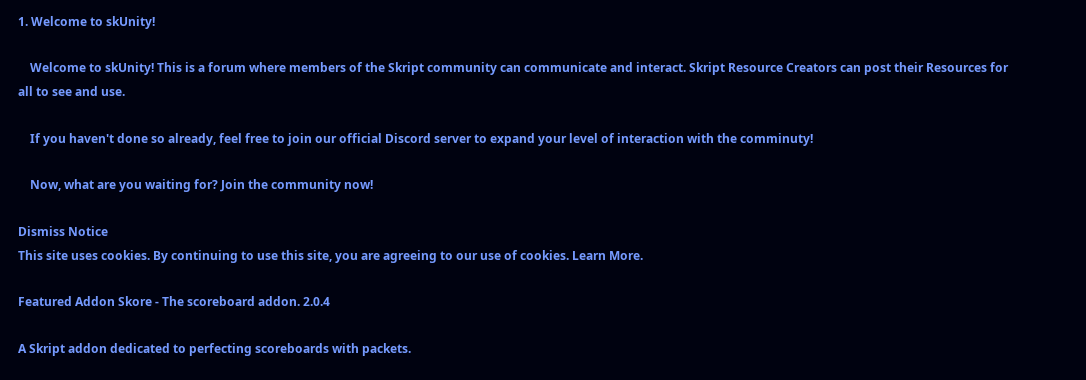1. Welcome to skUnity!

    Welcome to skUnity! This is a forum where members of the Skript community can communicate and interact. Skript Resource Creators can post their Resources for all to see and use.

    If you haven't done so already, feel free to join our official Discord server to expand your level of interaction with the comminuty!

    Now, what are you waiting for? Join the community now!

Dismiss Notice
This site uses cookies. By continuing to use this site, you are agreeing to our use of cookies. Learn More.

Featured Addon Skore - The scoreboard addon. 2.0.4

A Skript addon dedicated to perfecting scoreboards with packets.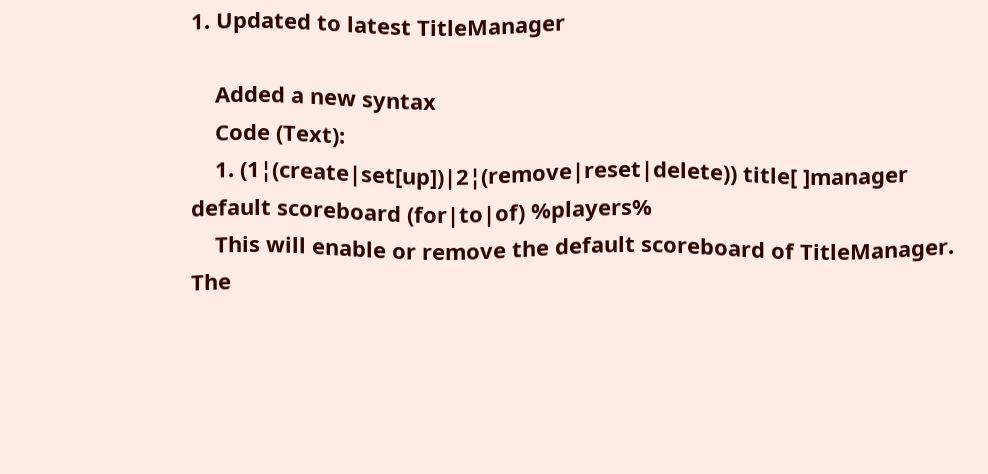1. Updated to latest TitleManager

    Added a new syntax
    Code (Text):
    1. (1¦(create|set[up])|2¦(remove|reset|delete)) title[ ]manager default scoreboard (for|to|of) %players%
    This will enable or remove the default scoreboard of TitleManager. The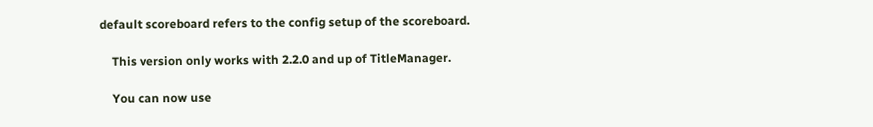default scoreboard refers to the config setup of the scoreboard.

    This version only works with 2.2.0 and up of TitleManager.

    You can now use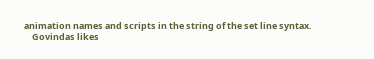animation names and scripts in the string of the set line syntax.
    Govindas likes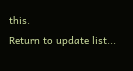this.
Return to update list...